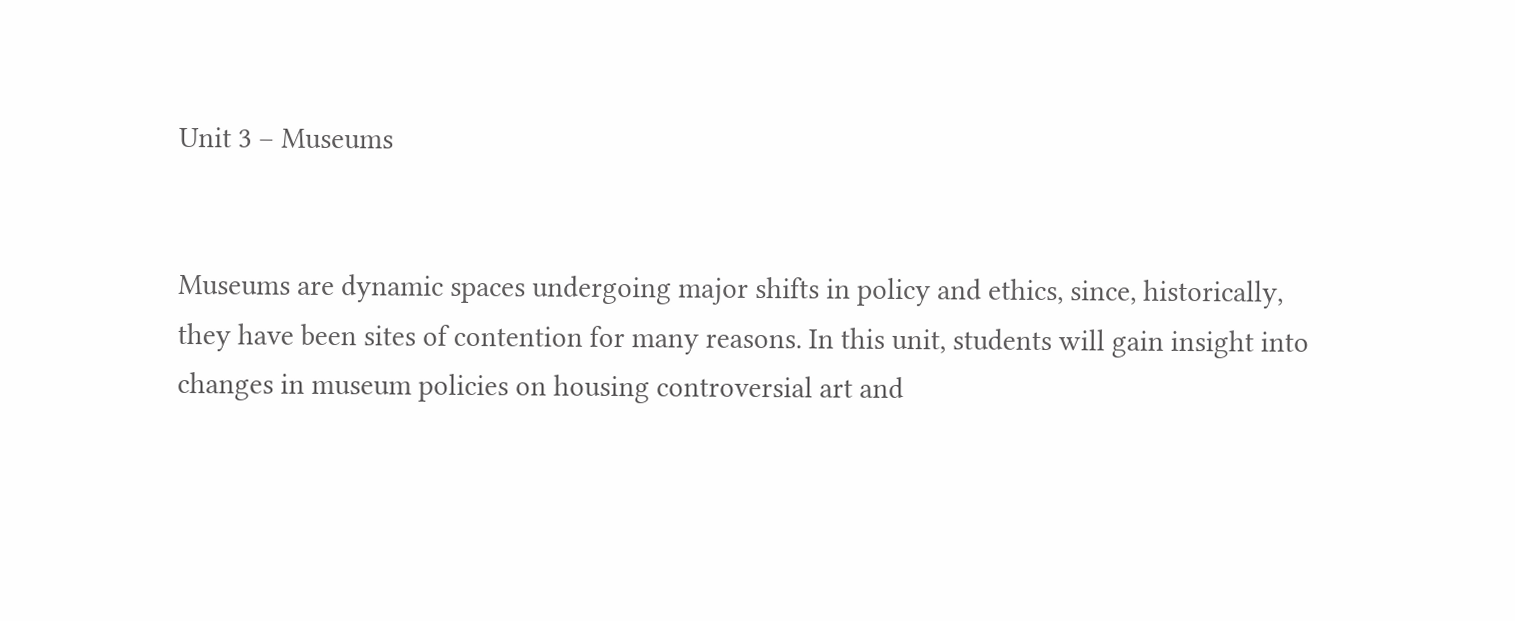Unit 3 – Museums


Museums are dynamic spaces undergoing major shifts in policy and ethics, since, historically, they have been sites of contention for many reasons. In this unit, students will gain insight into changes in museum policies on housing controversial art and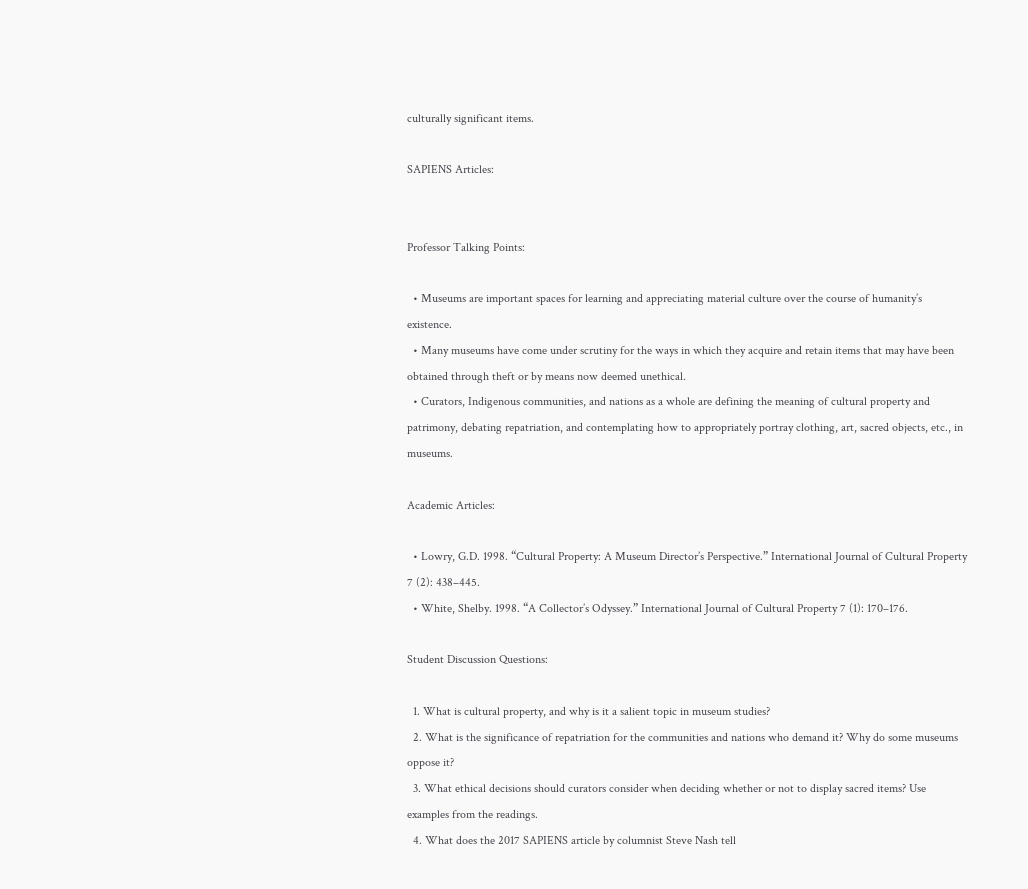culturally significant items.

SAPIENS Articles:


Professor Talking Points:

  • Museums are important spaces for learning and appreciating material culture over the course of humanity’s existence.
  • Many museums have come under scrutiny for the ways in which they acquire and retain items that may have been obtained through theft or by means now deemed unethical.
  • Curators, Indigenous communities, and nations as a whole are defining the meaning of cultural property and patrimony, debating repatriation, and contemplating how to appropriately portray clothing, art, sacred objects, etc., in museums.

Academic Articles:

  • Lowry, G.D. 1998. “Cultural Property: A Museum Director’s Perspective.” International Journal of Cultural Property 7 (2): 438–445.
  • White, Shelby. 1998. “A Collector’s Odyssey.” International Journal of Cultural Property 7 (1): 170–176.

Student Discussion Questions:

  1. What is cultural property, and why is it a salient topic in museum studies?
  2. What is the significance of repatriation for the communities and nations who demand it? Why do some museums oppose it?
  3. What ethical decisions should curators consider when deciding whether or not to display sacred items? Use examples from the readings.
  4. What does the 2017 SAPIENS article by columnist Steve Nash tell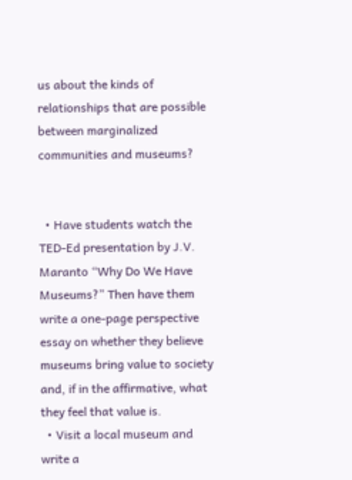us about the kinds of relationships that are possible between marginalized communities and museums?


  • Have students watch the TED-Ed presentation by J.V. Maranto “Why Do We Have Museums?” Then have them write a one-page perspective essay on whether they believe museums bring value to society and, if in the affirmative, what they feel that value is.
  • Visit a local museum and write a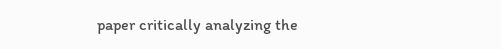paper critically analyzing the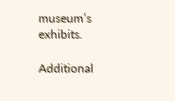museum’s exhibits.

Additional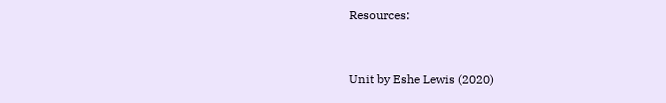Resources:


Unit by Eshe Lewis (2020)